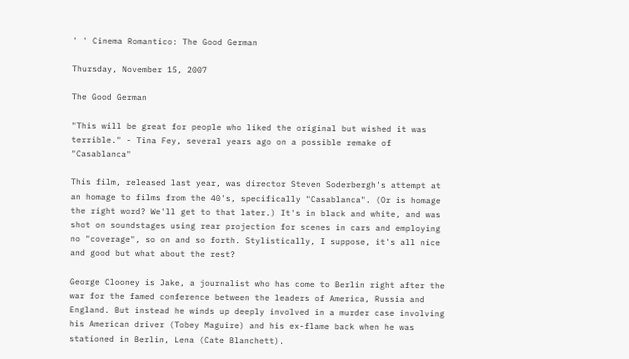' ' Cinema Romantico: The Good German

Thursday, November 15, 2007

The Good German

"This will be great for people who liked the original but wished it was terrible." - Tina Fey, several years ago on a possible remake of "Casablanca"

This film, released last year, was director Steven Soderbergh's attempt at an homage to films from the 40's, specifically "Casablanca". (Or is homage the right word? We'll get to that later.) It's in black and white, and was shot on soundstages using rear projection for scenes in cars and employing no "coverage", so on and so forth. Stylistically, I suppose, it's all nice and good but what about the rest?

George Clooney is Jake, a journalist who has come to Berlin right after the war for the famed conference between the leaders of America, Russia and England. But instead he winds up deeply involved in a murder case involving his American driver (Tobey Maguire) and his ex-flame back when he was stationed in Berlin, Lena (Cate Blanchett).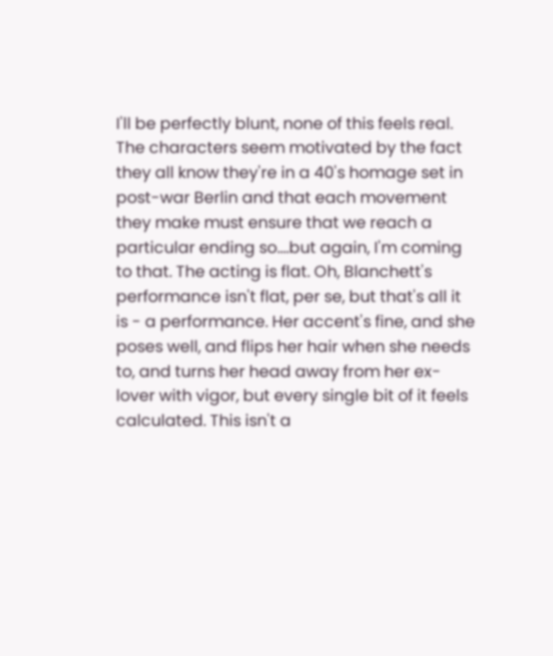I'll be perfectly blunt, none of this feels real. The characters seem motivated by the fact they all know they're in a 40's homage set in post-war Berlin and that each movement they make must ensure that we reach a particular ending so....but again, I'm coming to that. The acting is flat. Oh, Blanchett's performance isn't flat, per se, but that's all it is - a performance. Her accent's fine, and she poses well, and flips her hair when she needs to, and turns her head away from her ex-lover with vigor, but every single bit of it feels calculated. This isn't a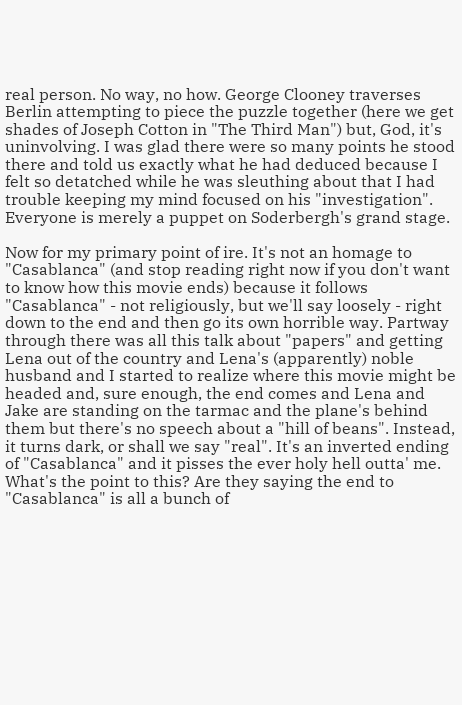real person. No way, no how. George Clooney traverses Berlin attempting to piece the puzzle together (here we get shades of Joseph Cotton in "The Third Man") but, God, it's uninvolving. I was glad there were so many points he stood there and told us exactly what he had deduced because I felt so detatched while he was sleuthing about that I had trouble keeping my mind focused on his "investigation". Everyone is merely a puppet on Soderbergh's grand stage.

Now for my primary point of ire. It's not an homage to "Casablanca" (and stop reading right now if you don't want to know how this movie ends) because it follows "Casablanca" - not religiously, but we'll say loosely - right down to the end and then go its own horrible way. Partway through there was all this talk about "papers" and getting Lena out of the country and Lena's (apparently) noble husband and I started to realize where this movie might be headed and, sure enough, the end comes and Lena and Jake are standing on the tarmac and the plane's behind them but there's no speech about a "hill of beans". Instead, it turns dark, or shall we say "real". It's an inverted ending of "Casablanca" and it pisses the ever holy hell outta' me. What's the point to this? Are they saying the end to "Casablanca" is all a bunch of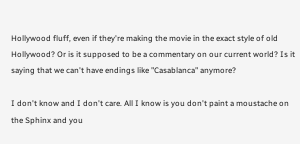Hollywood fluff, even if they're making the movie in the exact style of old Hollywood? Or is it supposed to be a commentary on our current world? Is it saying that we can't have endings like "Casablanca" anymore?

I don't know and I don't care. All I know is you don't paint a moustache on the Sphinx and you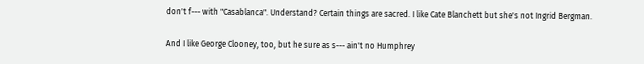don't f--- with "Casablanca". Understand? Certain things are sacred. I like Cate Blanchett but she's not Ingrid Bergman.

And I like George Clooney, too, but he sure as s--- ain't no Humphrey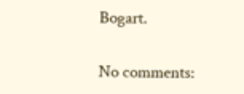Bogart.

No comments: